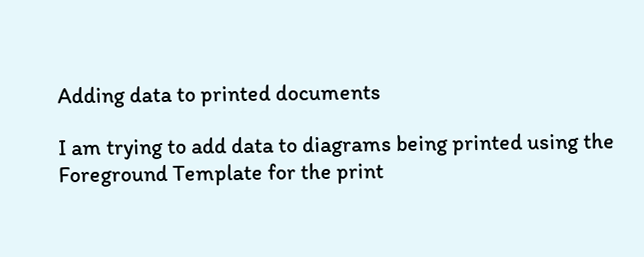Adding data to printed documents

I am trying to add data to diagrams being printed using the Foreground Template for the print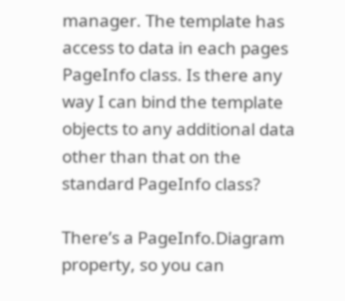manager. The template has access to data in each pages PageInfo class. Is there any way I can bind the template objects to any additional data other than that on the standard PageInfo class?

There’s a PageInfo.Diagram property, so you can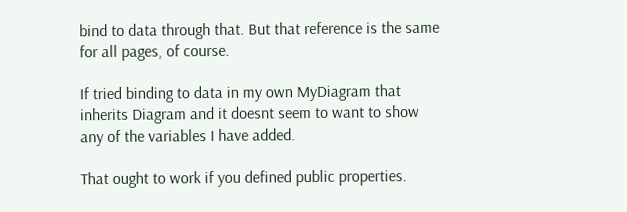bind to data through that. But that reference is the same for all pages, of course.

If tried binding to data in my own MyDiagram that inherits Diagram and it doesnt seem to want to show any of the variables I have added.

That ought to work if you defined public properties.